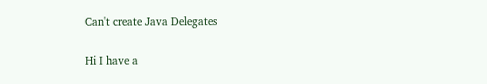Can't create Java Delegates

Hi I have a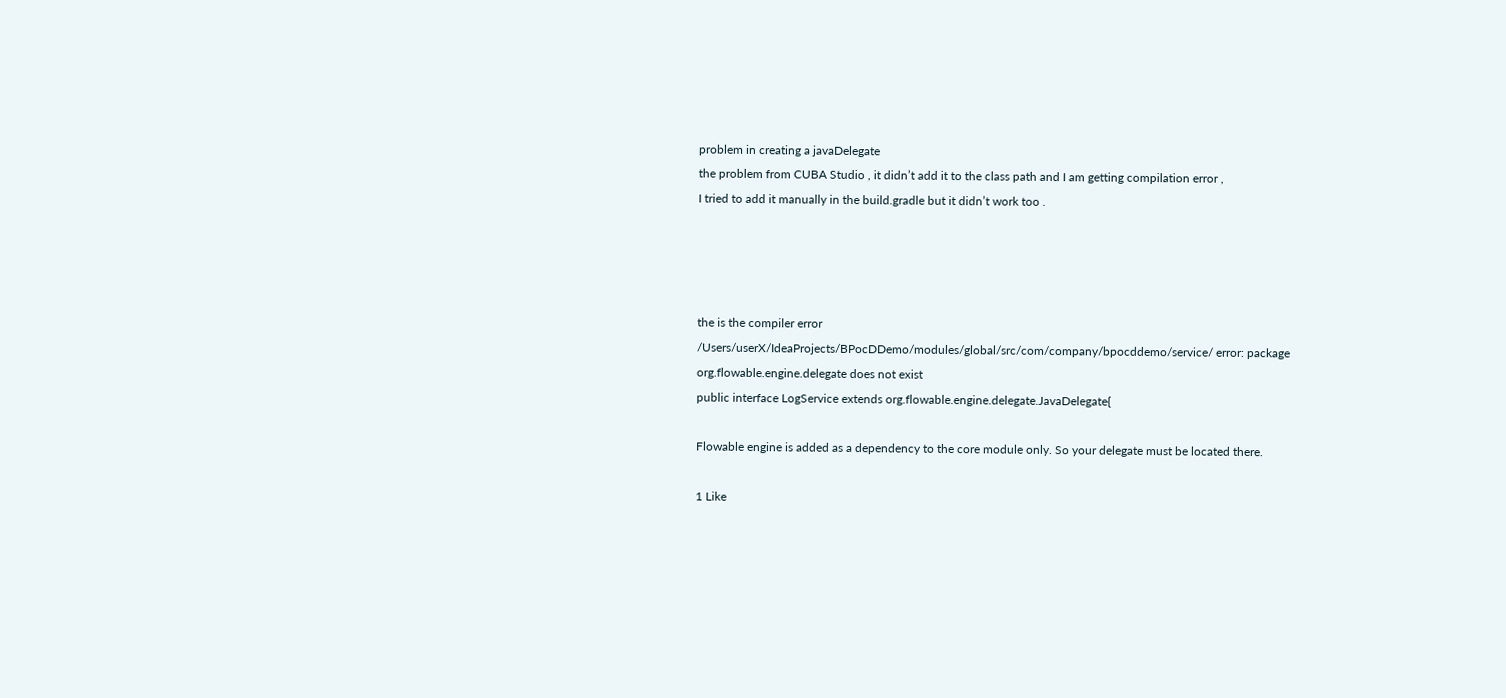problem in creating a javaDelegate
the problem from CUBA Studio , it didn’t add it to the class path and I am getting compilation error ,
I tried to add it manually in the build.gradle but it didn’t work too .




the is the compiler error
/Users/userX/IdeaProjects/BPocDDemo/modules/global/src/com/company/bpocddemo/service/ error: package org.flowable.engine.delegate does not exist
public interface LogService extends org.flowable.engine.delegate.JavaDelegate{

Flowable engine is added as a dependency to the core module only. So your delegate must be located there.

1 Like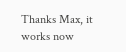Thanks Max, it works now